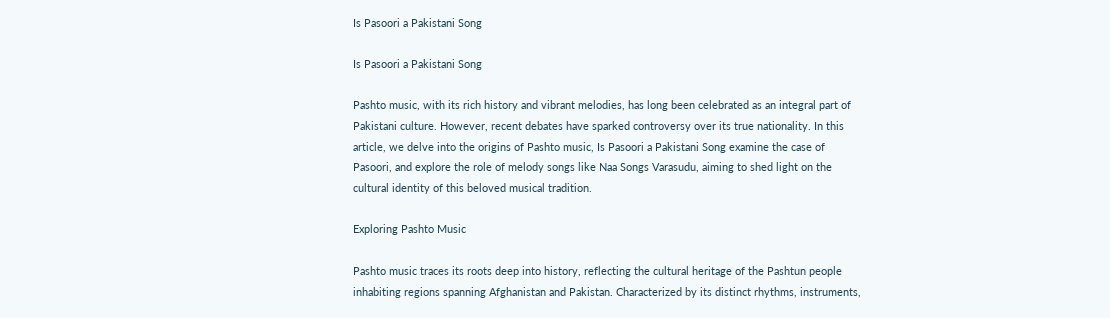Is Pasoori a Pakistani Song

Is Pasoori a Pakistani Song

Pashto music, with its rich history and vibrant melodies, has long been celebrated as an integral part of Pakistani culture. However, recent debates have sparked controversy over its true nationality. In this article, we delve into the origins of Pashto music, Is Pasoori a Pakistani Song examine the case of Pasoori, and explore the role of melody songs like Naa Songs Varasudu, aiming to shed light on the cultural identity of this beloved musical tradition.

Exploring Pashto Music

Pashto music traces its roots deep into history, reflecting the cultural heritage of the Pashtun people inhabiting regions spanning Afghanistan and Pakistan. Characterized by its distinct rhythms, instruments,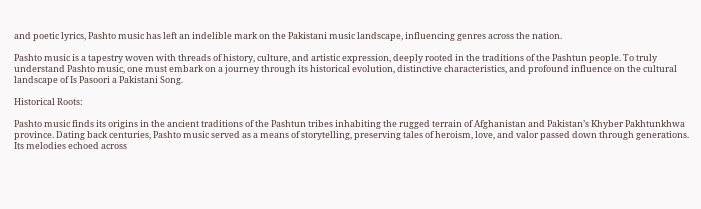and poetic lyrics, Pashto music has left an indelible mark on the Pakistani music landscape, influencing genres across the nation.

Pashto music is a tapestry woven with threads of history, culture, and artistic expression, deeply rooted in the traditions of the Pashtun people. To truly understand Pashto music, one must embark on a journey through its historical evolution, distinctive characteristics, and profound influence on the cultural landscape of Is Pasoori a Pakistani Song.

Historical Roots:

Pashto music finds its origins in the ancient traditions of the Pashtun tribes inhabiting the rugged terrain of Afghanistan and Pakistan’s Khyber Pakhtunkhwa province. Dating back centuries, Pashto music served as a means of storytelling, preserving tales of heroism, love, and valor passed down through generations. Its melodies echoed across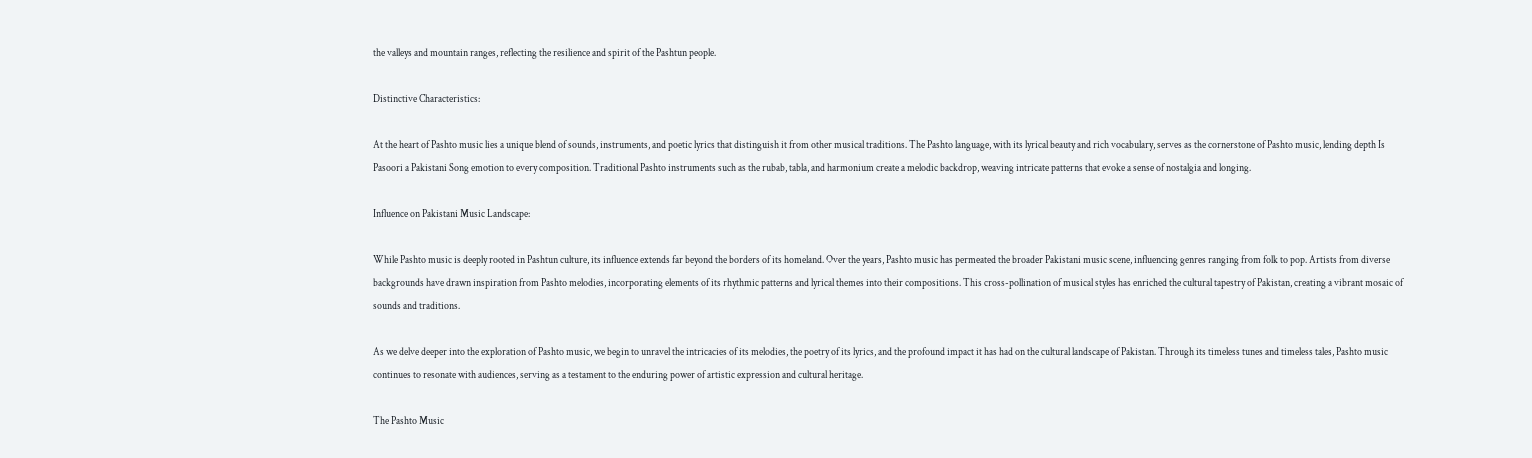the valleys and mountain ranges, reflecting the resilience and spirit of the Pashtun people.

Distinctive Characteristics:

At the heart of Pashto music lies a unique blend of sounds, instruments, and poetic lyrics that distinguish it from other musical traditions. The Pashto language, with its lyrical beauty and rich vocabulary, serves as the cornerstone of Pashto music, lending depth Is Pasoori a Pakistani Song emotion to every composition. Traditional Pashto instruments such as the rubab, tabla, and harmonium create a melodic backdrop, weaving intricate patterns that evoke a sense of nostalgia and longing.

Influence on Pakistani Music Landscape:

While Pashto music is deeply rooted in Pashtun culture, its influence extends far beyond the borders of its homeland. Over the years, Pashto music has permeated the broader Pakistani music scene, influencing genres ranging from folk to pop. Artists from diverse backgrounds have drawn inspiration from Pashto melodies, incorporating elements of its rhythmic patterns and lyrical themes into their compositions. This cross-pollination of musical styles has enriched the cultural tapestry of Pakistan, creating a vibrant mosaic of sounds and traditions.

As we delve deeper into the exploration of Pashto music, we begin to unravel the intricacies of its melodies, the poetry of its lyrics, and the profound impact it has had on the cultural landscape of Pakistan. Through its timeless tunes and timeless tales, Pashto music continues to resonate with audiences, serving as a testament to the enduring power of artistic expression and cultural heritage.

The Pashto Music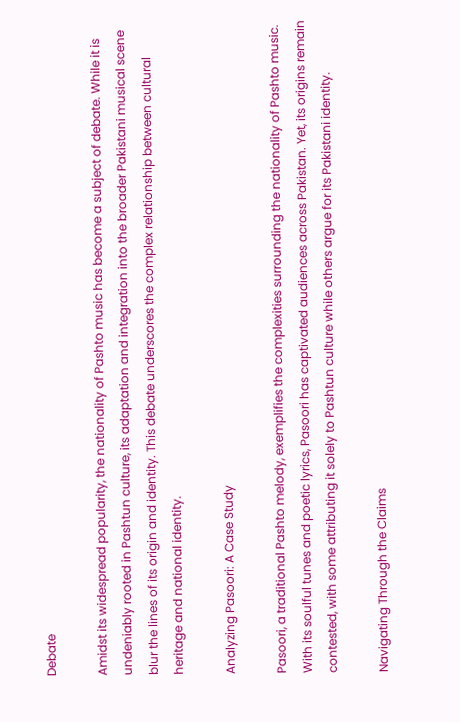Debate

Amidst its widespread popularity, the nationality of Pashto music has become a subject of debate. While it is undeniably rooted in Pashtun culture, its adaptation and integration into the broader Pakistani musical scene blur the lines of its origin and identity. This debate underscores the complex relationship between cultural heritage and national identity.

Analyzing Pasoori: A Case Study

Pasoori, a traditional Pashto melody, exemplifies the complexities surrounding the nationality of Pashto music. With its soulful tunes and poetic lyrics, Pasoori has captivated audiences across Pakistan. Yet, its origins remain contested, with some attributing it solely to Pashtun culture while others argue for its Pakistani identity.

Navigating Through the Claims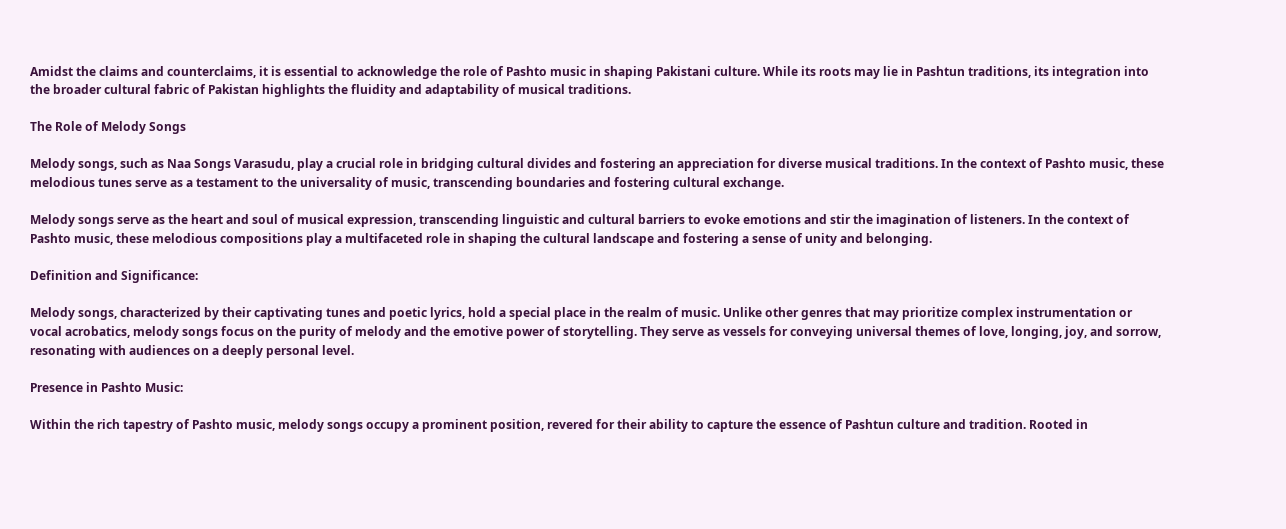Amidst the claims and counterclaims, it is essential to acknowledge the role of Pashto music in shaping Pakistani culture. While its roots may lie in Pashtun traditions, its integration into the broader cultural fabric of Pakistan highlights the fluidity and adaptability of musical traditions.

The Role of Melody Songs

Melody songs, such as Naa Songs Varasudu, play a crucial role in bridging cultural divides and fostering an appreciation for diverse musical traditions. In the context of Pashto music, these melodious tunes serve as a testament to the universality of music, transcending boundaries and fostering cultural exchange.

Melody songs serve as the heart and soul of musical expression, transcending linguistic and cultural barriers to evoke emotions and stir the imagination of listeners. In the context of Pashto music, these melodious compositions play a multifaceted role in shaping the cultural landscape and fostering a sense of unity and belonging.

Definition and Significance:

Melody songs, characterized by their captivating tunes and poetic lyrics, hold a special place in the realm of music. Unlike other genres that may prioritize complex instrumentation or vocal acrobatics, melody songs focus on the purity of melody and the emotive power of storytelling. They serve as vessels for conveying universal themes of love, longing, joy, and sorrow, resonating with audiences on a deeply personal level.

Presence in Pashto Music:

Within the rich tapestry of Pashto music, melody songs occupy a prominent position, revered for their ability to capture the essence of Pashtun culture and tradition. Rooted in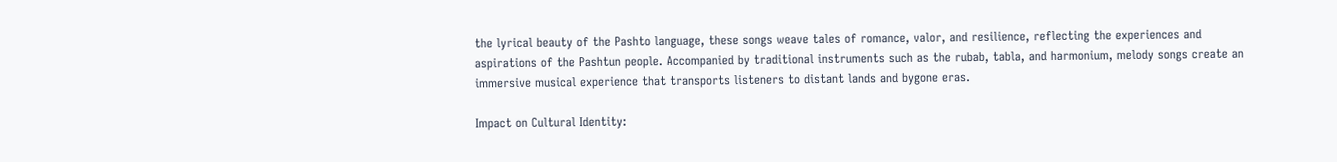the lyrical beauty of the Pashto language, these songs weave tales of romance, valor, and resilience, reflecting the experiences and aspirations of the Pashtun people. Accompanied by traditional instruments such as the rubab, tabla, and harmonium, melody songs create an immersive musical experience that transports listeners to distant lands and bygone eras.

Impact on Cultural Identity: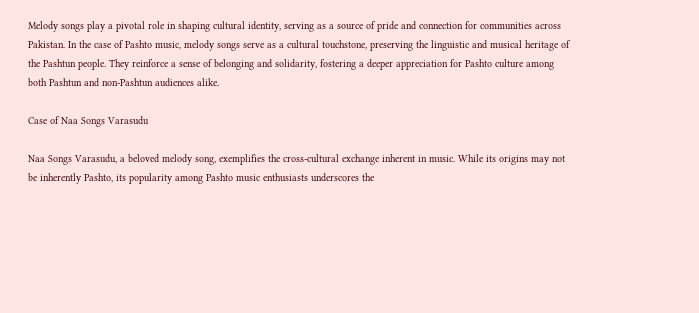Melody songs play a pivotal role in shaping cultural identity, serving as a source of pride and connection for communities across Pakistan. In the case of Pashto music, melody songs serve as a cultural touchstone, preserving the linguistic and musical heritage of the Pashtun people. They reinforce a sense of belonging and solidarity, fostering a deeper appreciation for Pashto culture among both Pashtun and non-Pashtun audiences alike.

Case of Naa Songs Varasudu

Naa Songs Varasudu, a beloved melody song, exemplifies the cross-cultural exchange inherent in music. While its origins may not be inherently Pashto, its popularity among Pashto music enthusiasts underscores the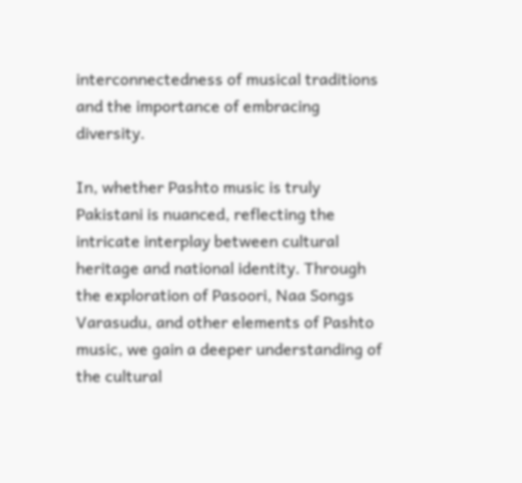interconnectedness of musical traditions and the importance of embracing diversity.

In, whether Pashto music is truly Pakistani is nuanced, reflecting the intricate interplay between cultural heritage and national identity. Through the exploration of Pasoori, Naa Songs Varasudu, and other elements of Pashto music, we gain a deeper understanding of the cultural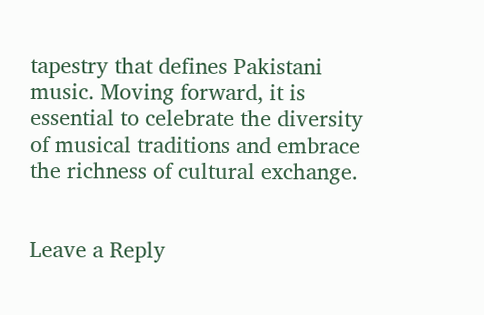tapestry that defines Pakistani music. Moving forward, it is essential to celebrate the diversity of musical traditions and embrace the richness of cultural exchange.


Leave a Reply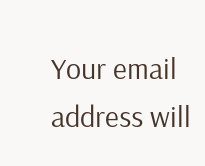Your email address will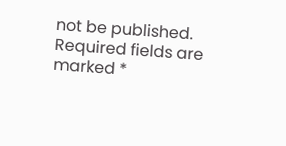not be published. Required fields are marked *